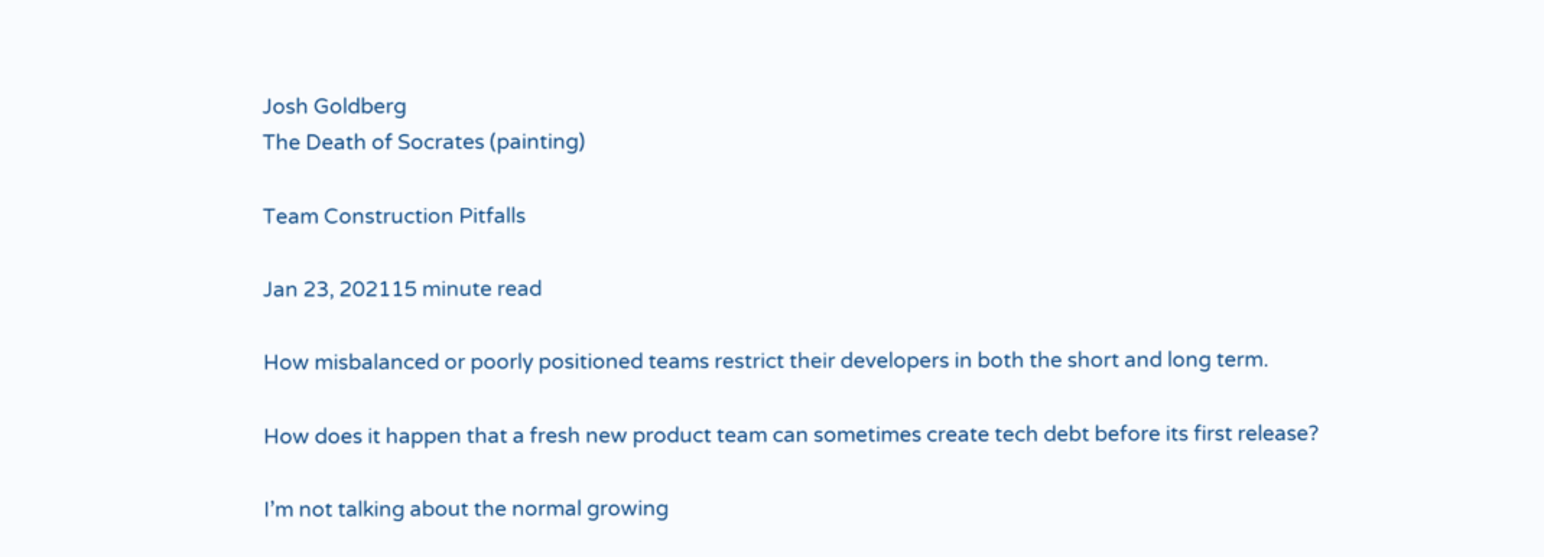Josh Goldberg
The Death of Socrates (painting)

Team Construction Pitfalls

Jan 23, 202115 minute read

How misbalanced or poorly positioned teams restrict their developers in both the short and long term.

How does it happen that a fresh new product team can sometimes create tech debt before its first release?

I’m not talking about the normal growing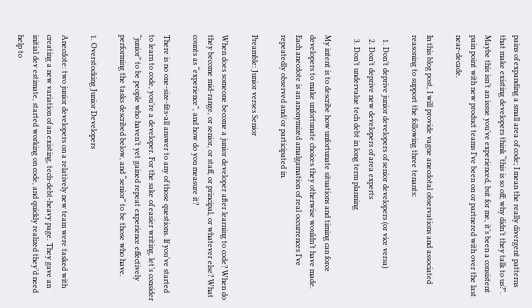pains of expanding a small area of code; I mean the really divergent patterns that make existing developers think “this is so off; why didn’t they talk to us?”. Maybe this isn’t an issue you’ve experienced, but for me, it’s been a consistent pain point with new product teams I’ve been on or partnered with over the last near-decade.

In this blog post, I will provide vague anecdotal observations and associated reasoning to support the following three tenants:

  1. Don’t deprive junior developers of senior developers (or vice versa)
  2. Don’t deprive new developers of area experts
  3. Don’t undervalue tech debt in long term planning

My intent is to describe how unfortunate situations and timing can force developers to make unfortunate choices they otherwise wouldn’t have made. Each anecdote is an anonymized amalgamation of real occurrences I’ve repeatedly observed and/or participated in.

Preamble: Junior verses Senior

When does someone become a junior developer after learning to code? When do they become mid-range, or senior, or staff, or principal, or whatever else? What counts as “experience”, and how do you measure it?

There is no one-size-fits-all answer to any of those questions. If you’ve started to learn to code, you’re a developer. For the sake of easier writing, let’s consider “junior” to be people who haven’t yet gained repeat experience effectively performing the tasks described below, and “senior” to be those who have.

1. Overstocking Junior Developers

Anecdote: two junior developers on a relatively new team were tasked with creating a new variation of an existing, tech-debt-heavy page. They gave an initial dev estimate, started working on code, and quickly realized they’d need help to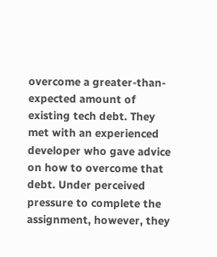overcome a greater-than-expected amount of existing tech debt. They met with an experienced developer who gave advice on how to overcome that debt. Under perceived pressure to complete the assignment, however, they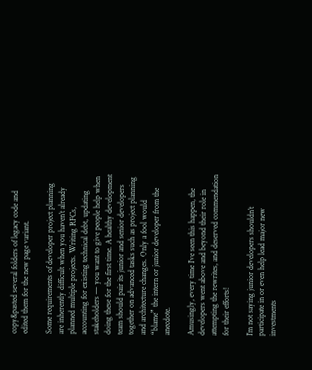copy&pasted several folders of legacy code and edited them for the new page variant.

Some requirements of developer project planning are inherently difficult when you haven’t already planned multiple projects. Writing RFCs, accounting for existing technical debt, updating stakeholders — you want to give people help when doing these for the first time. A healthy development team should pair its junior and senior developers together on advanced tasks such as project planning and architecture changes. Only a fool would “blame” the intern or junior developer from the anecdote.

Amusingly, every time I’ve seen this happen, the developers went above and beyond their role in attempting the rewrites, and deserved commendation for their efforts!

I’m not saying junior developers shouldn’t participate in or even help lead major new investments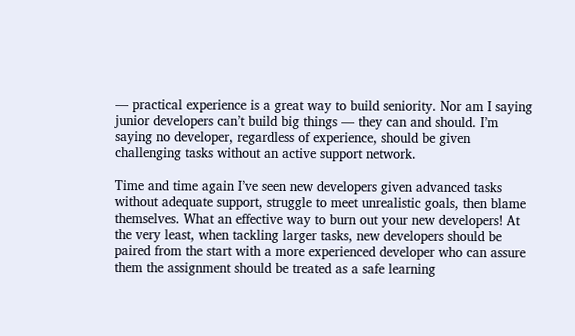— practical experience is a great way to build seniority. Nor am I saying junior developers can’t build big things — they can and should. I’m saying no developer, regardless of experience, should be given challenging tasks without an active support network.

Time and time again I’ve seen new developers given advanced tasks without adequate support, struggle to meet unrealistic goals, then blame themselves. What an effective way to burn out your new developers! At the very least, when tackling larger tasks, new developers should be paired from the start with a more experienced developer who can assure them the assignment should be treated as a safe learning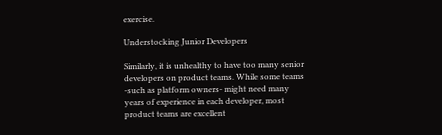exercise.

Understocking Junior Developers

Similarly, it is unhealthy to have too many senior developers on product teams. While some teams -such as platform owners- might need many years of experience in each developer, most product teams are excellent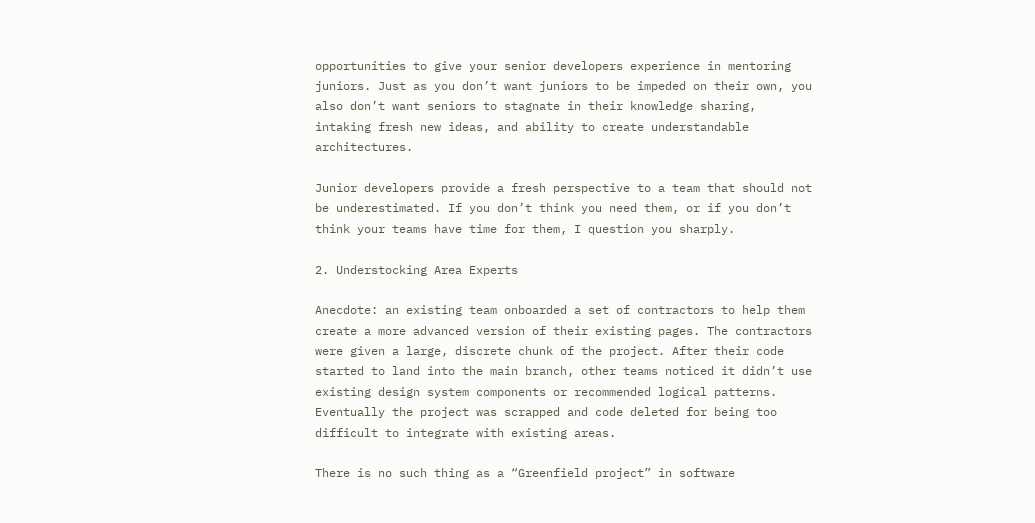opportunities to give your senior developers experience in mentoring juniors. Just as you don’t want juniors to be impeded on their own, you also don’t want seniors to stagnate in their knowledge sharing, intaking fresh new ideas, and ability to create understandable architectures.

Junior developers provide a fresh perspective to a team that should not be underestimated. If you don’t think you need them, or if you don’t think your teams have time for them, I question you sharply.

2. Understocking Area Experts

Anecdote: an existing team onboarded a set of contractors to help them create a more advanced version of their existing pages. The contractors were given a large, discrete chunk of the project. After their code started to land into the main branch, other teams noticed it didn’t use existing design system components or recommended logical patterns. Eventually the project was scrapped and code deleted for being too difficult to integrate with existing areas.

There is no such thing as a “Greenfield project” in software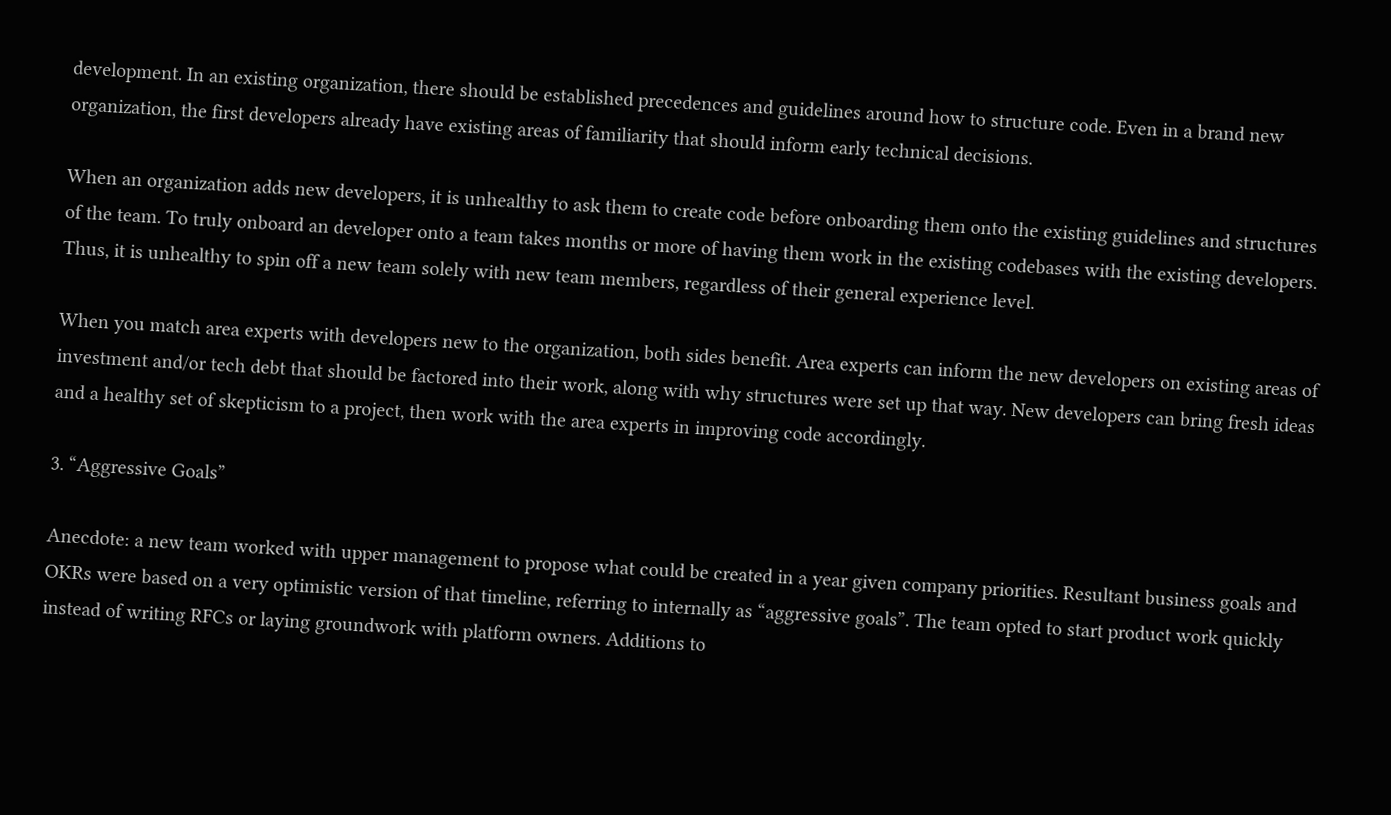development. In an existing organization, there should be established precedences and guidelines around how to structure code. Even in a brand new organization, the first developers already have existing areas of familiarity that should inform early technical decisions.

When an organization adds new developers, it is unhealthy to ask them to create code before onboarding them onto the existing guidelines and structures of the team. To truly onboard an developer onto a team takes months or more of having them work in the existing codebases with the existing developers. Thus, it is unhealthy to spin off a new team solely with new team members, regardless of their general experience level.

When you match area experts with developers new to the organization, both sides benefit. Area experts can inform the new developers on existing areas of investment and/or tech debt that should be factored into their work, along with why structures were set up that way. New developers can bring fresh ideas and a healthy set of skepticism to a project, then work with the area experts in improving code accordingly.

3. “Aggressive Goals”

Anecdote: a new team worked with upper management to propose what could be created in a year given company priorities. Resultant business goals and OKRs were based on a very optimistic version of that timeline, referring to internally as “aggressive goals”. The team opted to start product work quickly instead of writing RFCs or laying groundwork with platform owners. Additions to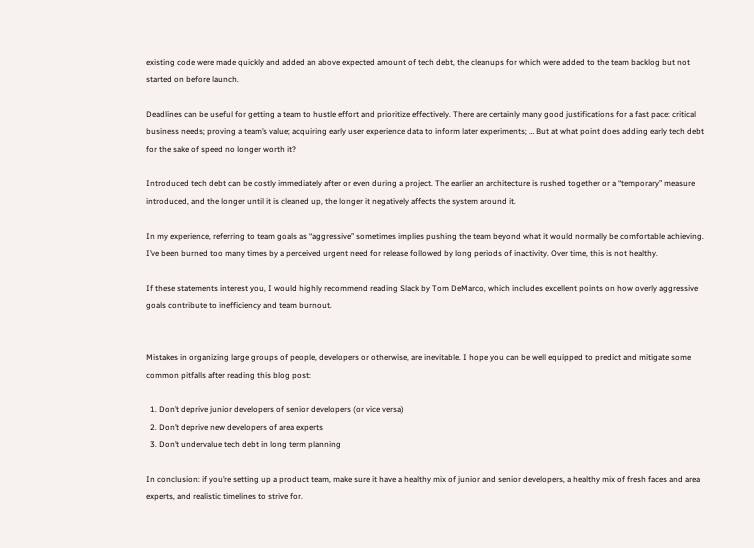existing code were made quickly and added an above expected amount of tech debt, the cleanups for which were added to the team backlog but not started on before launch.

Deadlines can be useful for getting a team to hustle effort and prioritize effectively. There are certainly many good justifications for a fast pace: critical business needs; proving a team’s value; acquiring early user experience data to inform later experiments; … But at what point does adding early tech debt for the sake of speed no longer worth it?

Introduced tech debt can be costly immediately after or even during a project. The earlier an architecture is rushed together or a “temporary” measure introduced, and the longer until it is cleaned up, the longer it negatively affects the system around it.

In my experience, referring to team goals as “aggressive” sometimes implies pushing the team beyond what it would normally be comfortable achieving. I’ve been burned too many times by a perceived urgent need for release followed by long periods of inactivity. Over time, this is not healthy.

If these statements interest you, I would highly recommend reading Slack by Tom DeMarco, which includes excellent points on how overly aggressive goals contribute to inefficiency and team burnout.


Mistakes in organizing large groups of people, developers or otherwise, are inevitable. I hope you can be well equipped to predict and mitigate some common pitfalls after reading this blog post:

  1. Don’t deprive junior developers of senior developers (or vice versa)
  2. Don’t deprive new developers of area experts
  3. Don’t undervalue tech debt in long term planning

In conclusion: if you’re setting up a product team, make sure it have a healthy mix of junior and senior developers, a healthy mix of fresh faces and area experts, and realistic timelines to strive for.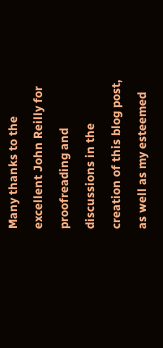Many thanks to the excellent John Reilly for proofreading and discussions in the creation of this blog post, as well as my esteemed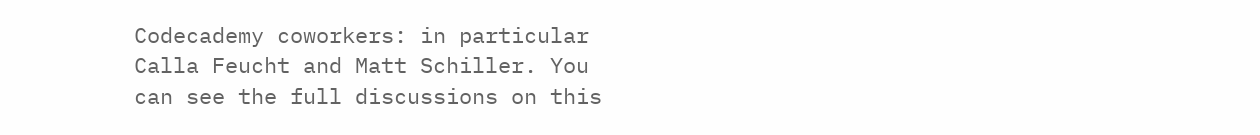Codecademy coworkers: in particular Calla Feucht and Matt Schiller. You can see the full discussions on this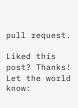pull request.

Liked this post? Thanks! Let the world know: